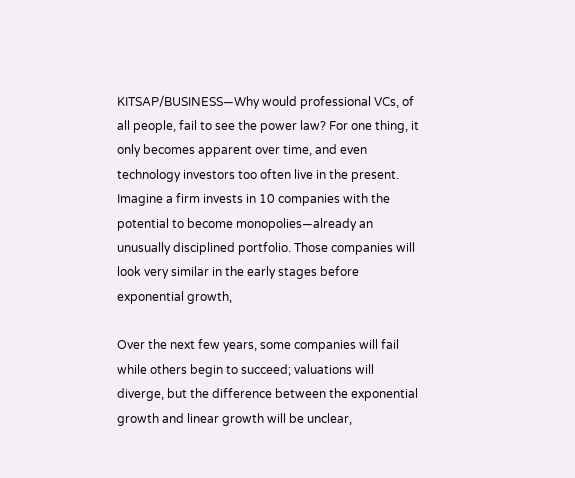KITSAP/BUSINESS—Why would professional VCs, of all people, fail to see the power law? For one thing, it only becomes apparent over time, and even technology investors too often live in the present. Imagine a firm invests in 10 companies with the potential to become monopolies—already an unusually disciplined portfolio. Those companies will look very similar in the early stages before exponential growth,

Over the next few years, some companies will fail while others begin to succeed; valuations will diverge, but the difference between the exponential growth and linear growth will be unclear,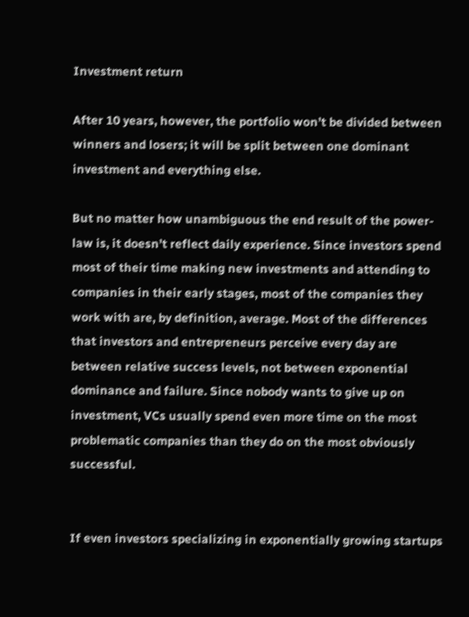Investment return

After 10 years, however, the portfolio won’t be divided between winners and losers; it will be split between one dominant investment and everything else.

But no matter how unambiguous the end result of the power-law is, it doesn’t reflect daily experience. Since investors spend most of their time making new investments and attending to companies in their early stages, most of the companies they work with are, by definition, average. Most of the differences that investors and entrepreneurs perceive every day are between relative success levels, not between exponential dominance and failure. Since nobody wants to give up on investment, VCs usually spend even more time on the most problematic companies than they do on the most obviously successful.


If even investors specializing in exponentially growing startups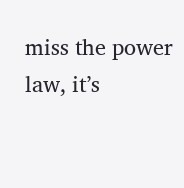miss the power law, it’s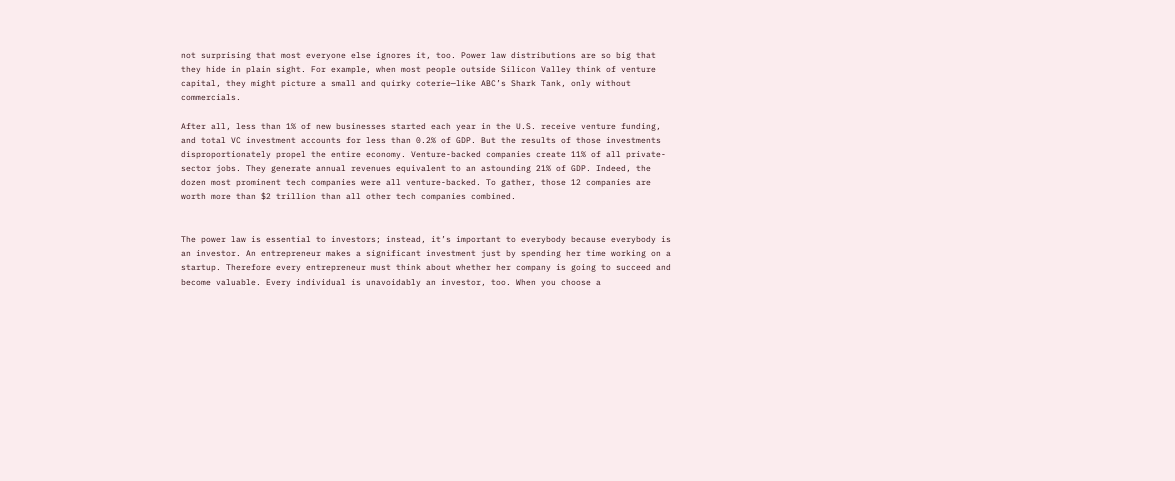not surprising that most everyone else ignores it, too. Power law distributions are so big that they hide in plain sight. For example, when most people outside Silicon Valley think of venture capital, they might picture a small and quirky coterie—like ABC’s Shark Tank, only without commercials.

After all, less than 1% of new businesses started each year in the U.S. receive venture funding, and total VC investment accounts for less than 0.2% of GDP. But the results of those investments disproportionately propel the entire economy. Venture-backed companies create 11% of all private-sector jobs. They generate annual revenues equivalent to an astounding 21% of GDP. Indeed, the dozen most prominent tech companies were all venture-backed. To gather, those 12 companies are worth more than $2 trillion than all other tech companies combined.


The power law is essential to investors; instead, it’s important to everybody because everybody is an investor. An entrepreneur makes a significant investment just by spending her time working on a startup. Therefore every entrepreneur must think about whether her company is going to succeed and become valuable. Every individual is unavoidably an investor, too. When you choose a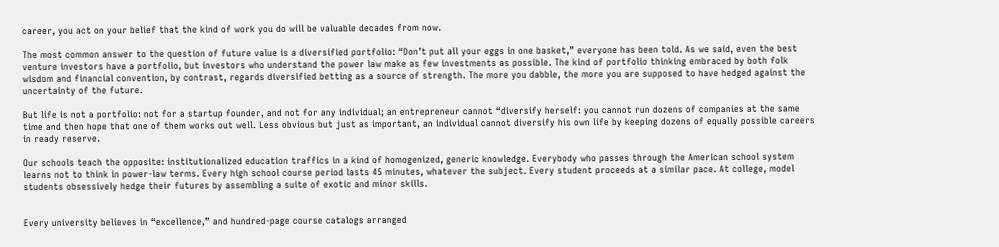career, you act on your belief that the kind of work you do will be valuable decades from now.

The most common answer to the question of future value is a diversified portfolio: “Don’t put all your eggs in one basket,” everyone has been told. As we said, even the best venture investors have a portfolio, but investors who understand the power law make as few investments as possible. The kind of portfolio thinking embraced by both folk wisdom and financial convention, by contrast, regards diversified betting as a source of strength. The more you dabble, the more you are supposed to have hedged against the uncertainty of the future.

But life is not a portfolio: not for a startup founder, and not for any individual; an entrepreneur cannot “diversify herself: you cannot run dozens of companies at the same time and then hope that one of them works out well. Less obvious but just as important, an individual cannot diversify his own life by keeping dozens of equally possible careers in ready reserve.

Our schools teach the opposite: institutionalized education traffics in a kind of homogenized, generic knowledge. Everybody who passes through the American school system learns not to think in power-law terms. Every high school course period lasts 45 minutes, whatever the subject. Every student proceeds at a similar pace. At college, model students obsessively hedge their futures by assembling a suite of exotic and minor skills.


Every university believes in “excellence,” and hundred-page course catalogs arranged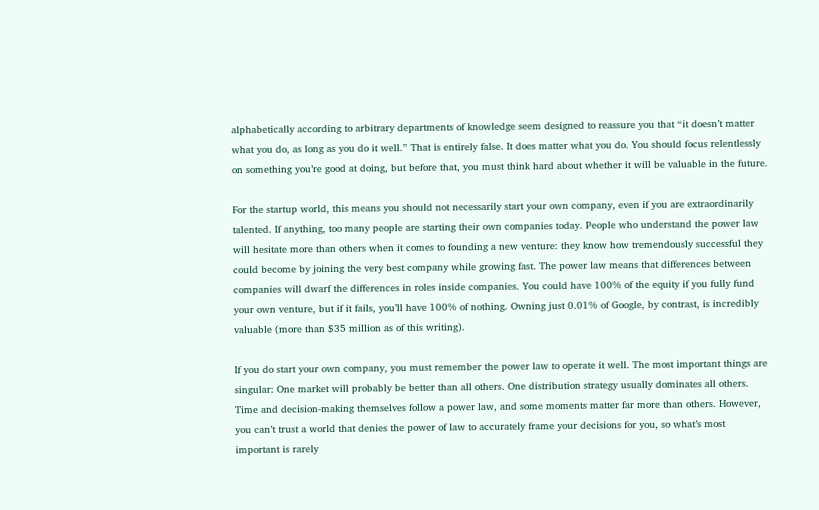alphabetically according to arbitrary departments of knowledge seem designed to reassure you that “it doesn’t matter what you do, as long as you do it well.” That is entirely false. It does matter what you do. You should focus relentlessly on something you’re good at doing, but before that, you must think hard about whether it will be valuable in the future.

For the startup world, this means you should not necessarily start your own company, even if you are extraordinarily talented. If anything, too many people are starting their own companies today. People who understand the power law will hesitate more than others when it comes to founding a new venture: they know how tremendously successful they could become by joining the very best company while growing fast. The power law means that differences between companies will dwarf the differences in roles inside companies. You could have 100% of the equity if you fully fund your own venture, but if it fails, you’ll have 100% of nothing. Owning just 0.01% of Google, by contrast, is incredibly valuable (more than $35 million as of this writing).

If you do start your own company, you must remember the power law to operate it well. The most important things are singular: One market will probably be better than all others. One distribution strategy usually dominates all others. Time and decision-making themselves follow a power law, and some moments matter far more than others. However, you can’t trust a world that denies the power of law to accurately frame your decisions for you, so what’s most important is rarely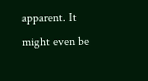apparent. It might even be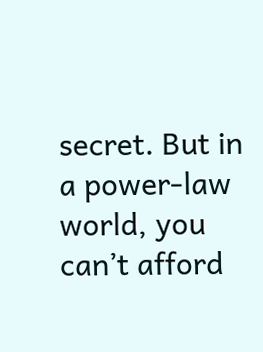secret. But in a power-law world, you can’t afford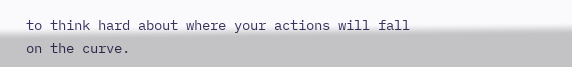to think hard about where your actions will fall on the curve.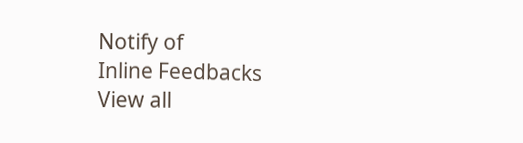Notify of
Inline Feedbacks
View all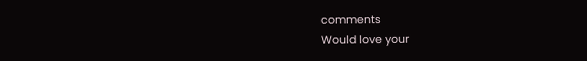comments
Would love your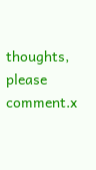thoughts, please comment.x